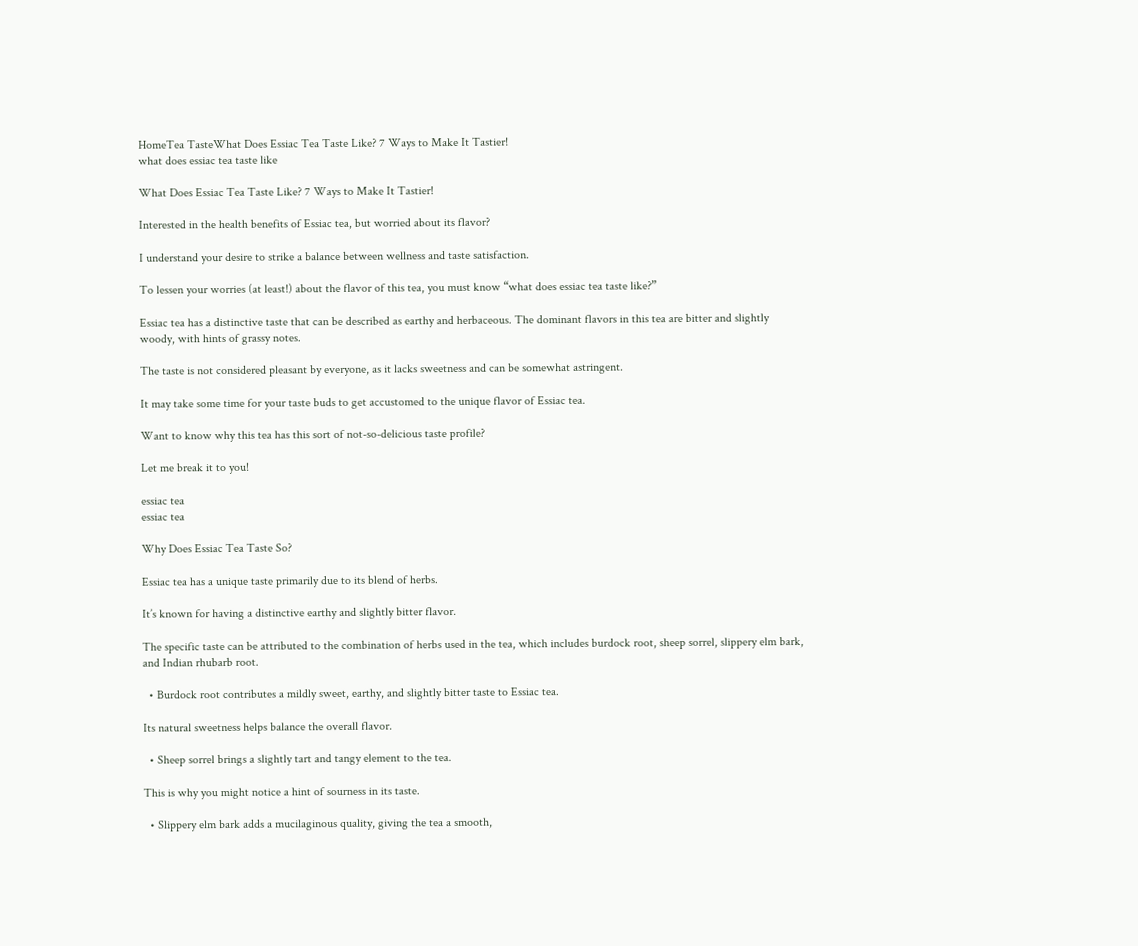HomeTea TasteWhat Does Essiac Tea Taste Like? 7 Ways to Make It Tastier!
what does essiac tea taste like

What Does Essiac Tea Taste Like? 7 Ways to Make It Tastier!

Interested in the health benefits of Essiac tea, but worried about its flavor?

I understand your desire to strike a balance between wellness and taste satisfaction.

To lessen your worries (at least!) about the flavor of this tea, you must know “what does essiac tea taste like?”

Essiac tea has a distinctive taste that can be described as earthy and herbaceous. The dominant flavors in this tea are bitter and slightly woody, with hints of grassy notes.

The taste is not considered pleasant by everyone, as it lacks sweetness and can be somewhat astringent.

It may take some time for your taste buds to get accustomed to the unique flavor of Essiac tea.

Want to know why this tea has this sort of not-so-delicious taste profile?

Let me break it to you!

essiac tea
essiac tea

Why Does Essiac Tea Taste So?

Essiac tea has a unique taste primarily due to its blend of herbs.

It’s known for having a distinctive earthy and slightly bitter flavor.

The specific taste can be attributed to the combination of herbs used in the tea, which includes burdock root, sheep sorrel, slippery elm bark, and Indian rhubarb root.

  • Burdock root contributes a mildly sweet, earthy, and slightly bitter taste to Essiac tea.

Its natural sweetness helps balance the overall flavor.

  • Sheep sorrel brings a slightly tart and tangy element to the tea.

This is why you might notice a hint of sourness in its taste.

  • Slippery elm bark adds a mucilaginous quality, giving the tea a smooth,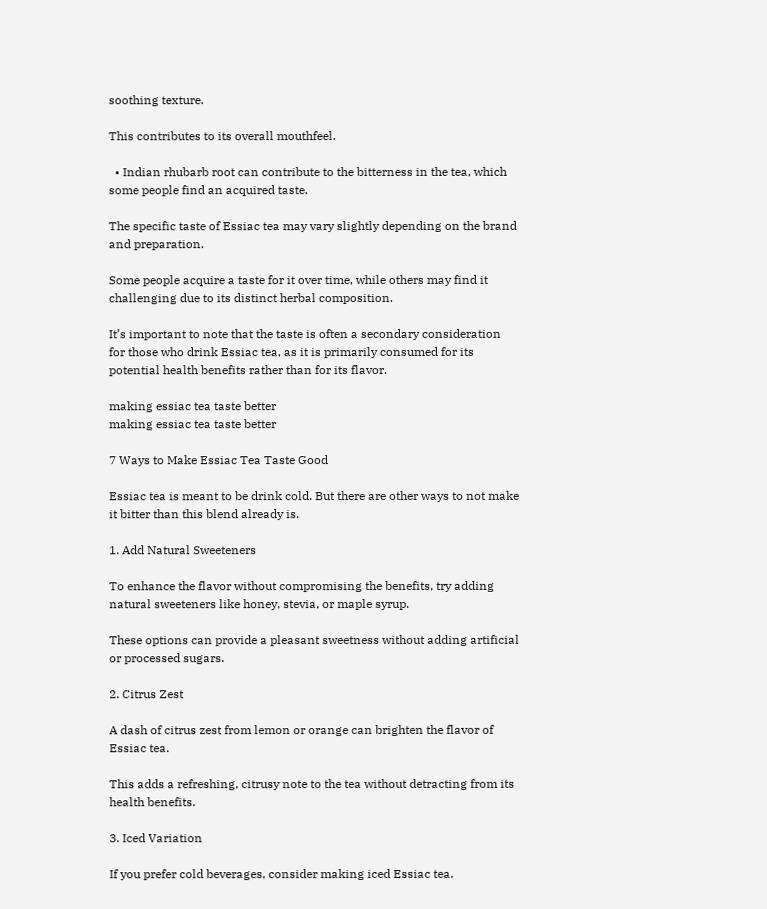soothing texture.

This contributes to its overall mouthfeel.

  • Indian rhubarb root can contribute to the bitterness in the tea, which some people find an acquired taste.

The specific taste of Essiac tea may vary slightly depending on the brand and preparation.

Some people acquire a taste for it over time, while others may find it challenging due to its distinct herbal composition.

It’s important to note that the taste is often a secondary consideration for those who drink Essiac tea, as it is primarily consumed for its potential health benefits rather than for its flavor.

making essiac tea taste better
making essiac tea taste better

7 Ways to Make Essiac Tea Taste Good

Essiac tea is meant to be drink cold. But there are other ways to not make it bitter than this blend already is.

1. Add Natural Sweeteners

To enhance the flavor without compromising the benefits, try adding natural sweeteners like honey, stevia, or maple syrup.

These options can provide a pleasant sweetness without adding artificial or processed sugars.

2. Citrus Zest

A dash of citrus zest from lemon or orange can brighten the flavor of Essiac tea.

This adds a refreshing, citrusy note to the tea without detracting from its health benefits.

3. Iced Variation

If you prefer cold beverages, consider making iced Essiac tea.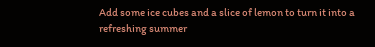Add some ice cubes and a slice of lemon to turn it into a refreshing summer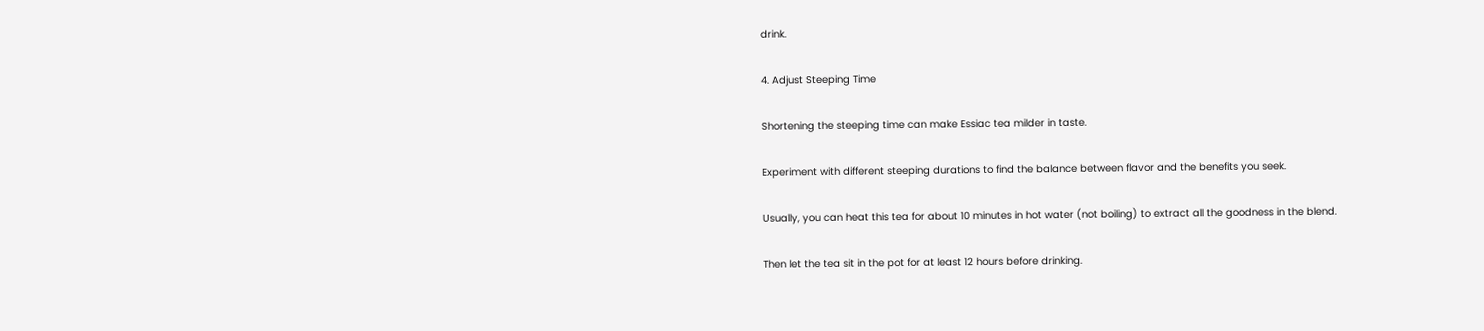drink.

4. Adjust Steeping Time

Shortening the steeping time can make Essiac tea milder in taste.

Experiment with different steeping durations to find the balance between flavor and the benefits you seek.

Usually, you can heat this tea for about 10 minutes in hot water (not boiling) to extract all the goodness in the blend.

Then let the tea sit in the pot for at least 12 hours before drinking.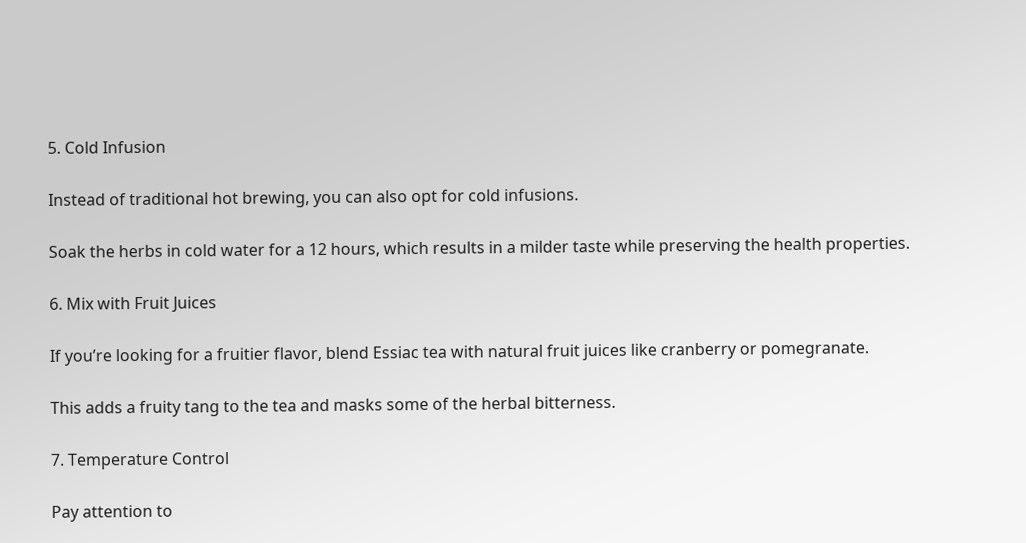5. Cold Infusion

Instead of traditional hot brewing, you can also opt for cold infusions.

Soak the herbs in cold water for a 12 hours, which results in a milder taste while preserving the health properties.

6. Mix with Fruit Juices

If you’re looking for a fruitier flavor, blend Essiac tea with natural fruit juices like cranberry or pomegranate.

This adds a fruity tang to the tea and masks some of the herbal bitterness.

7. Temperature Control

Pay attention to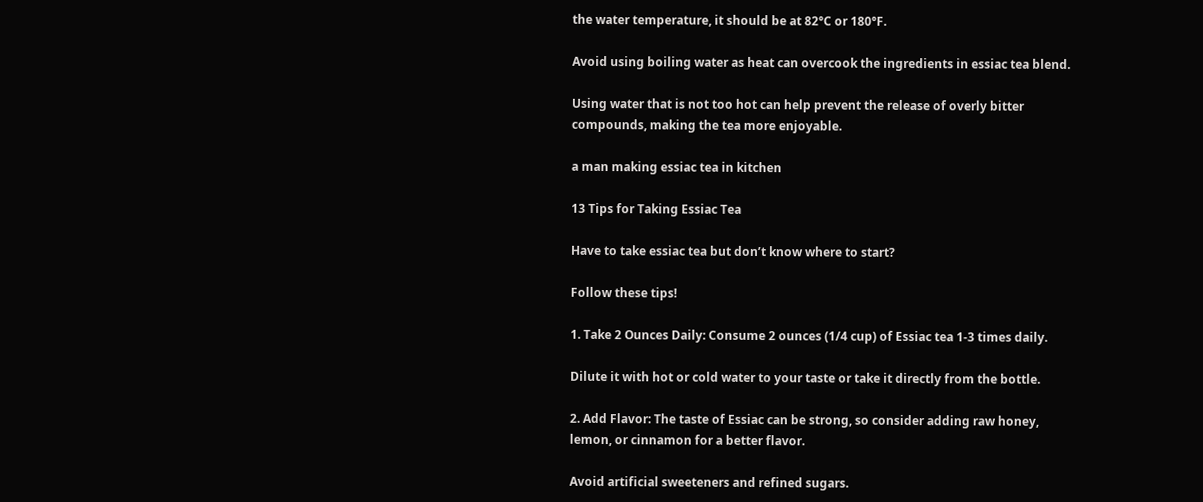the water temperature, it should be at 82°C or 180°F.

Avoid using boiling water as heat can overcook the ingredients in essiac tea blend.

Using water that is not too hot can help prevent the release of overly bitter compounds, making the tea more enjoyable.

a man making essiac tea in kitchen

13 Tips for Taking Essiac Tea

Have to take essiac tea but don’t know where to start?

Follow these tips!

1. Take 2 Ounces Daily: Consume 2 ounces (1/4 cup) of Essiac tea 1-3 times daily.

Dilute it with hot or cold water to your taste or take it directly from the bottle.

2. Add Flavor: The taste of Essiac can be strong, so consider adding raw honey, lemon, or cinnamon for a better flavor.

Avoid artificial sweeteners and refined sugars.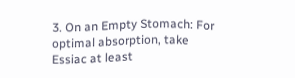3. On an Empty Stomach: For optimal absorption, take Essiac at least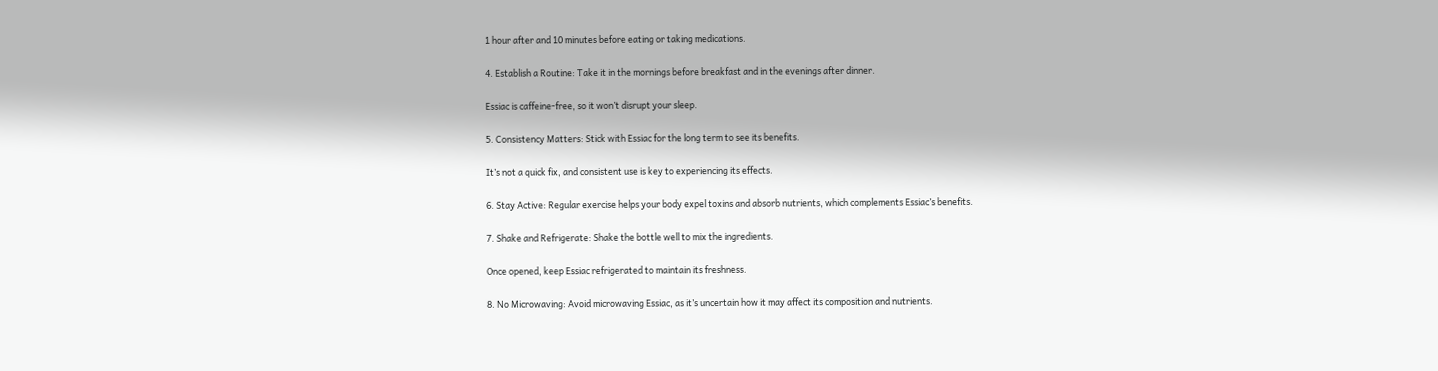1 hour after and 10 minutes before eating or taking medications.

4. Establish a Routine: Take it in the mornings before breakfast and in the evenings after dinner.

Essiac is caffeine-free, so it won’t disrupt your sleep.

5. Consistency Matters: Stick with Essiac for the long term to see its benefits.

It’s not a quick fix, and consistent use is key to experiencing its effects.

6. Stay Active: Regular exercise helps your body expel toxins and absorb nutrients, which complements Essiac’s benefits.

7. Shake and Refrigerate: Shake the bottle well to mix the ingredients.

Once opened, keep Essiac refrigerated to maintain its freshness.

8. No Microwaving: Avoid microwaving Essiac, as it’s uncertain how it may affect its composition and nutrients.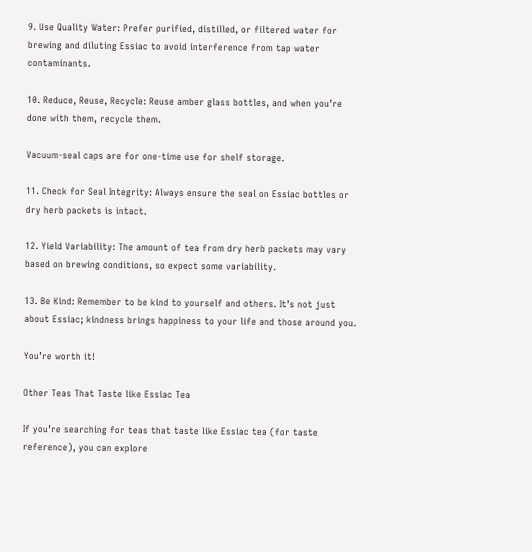9. Use Quality Water: Prefer purified, distilled, or filtered water for brewing and diluting Essiac to avoid interference from tap water contaminants.

10. Reduce, Reuse, Recycle: Reuse amber glass bottles, and when you’re done with them, recycle them.

Vacuum-seal caps are for one-time use for shelf storage.

11. Check for Seal Integrity: Always ensure the seal on Essiac bottles or dry herb packets is intact.

12. Yield Variability: The amount of tea from dry herb packets may vary based on brewing conditions, so expect some variability.

13. Be Kind: Remember to be kind to yourself and others. It’s not just about Essiac; kindness brings happiness to your life and those around you.

You’re worth it!

Other Teas That Taste like Essiac Tea

If you’re searching for teas that taste like Essiac tea (for taste reference), you can explore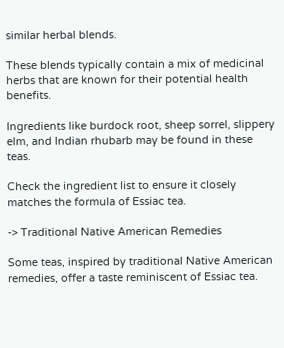similar herbal blends.

These blends typically contain a mix of medicinal herbs that are known for their potential health benefits.

Ingredients like burdock root, sheep sorrel, slippery elm, and Indian rhubarb may be found in these teas.

Check the ingredient list to ensure it closely matches the formula of Essiac tea.

-> Traditional Native American Remedies

Some teas, inspired by traditional Native American remedies, offer a taste reminiscent of Essiac tea.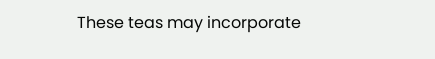These teas may incorporate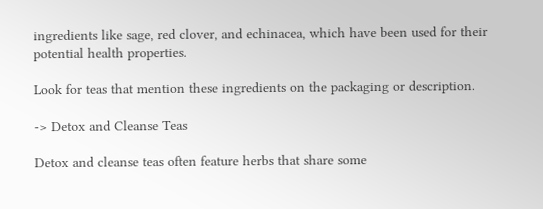ingredients like sage, red clover, and echinacea, which have been used for their potential health properties.

Look for teas that mention these ingredients on the packaging or description.

-> Detox and Cleanse Teas

Detox and cleanse teas often feature herbs that share some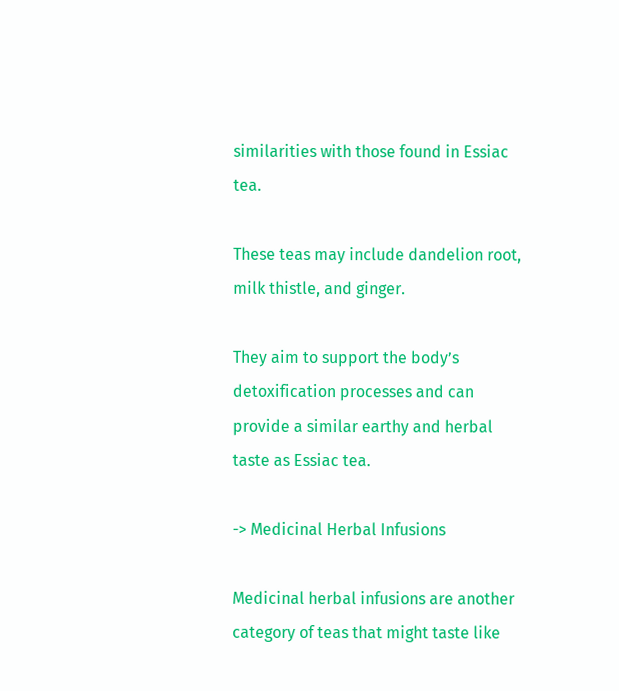similarities with those found in Essiac tea.

These teas may include dandelion root, milk thistle, and ginger.

They aim to support the body’s detoxification processes and can provide a similar earthy and herbal taste as Essiac tea.

-> Medicinal Herbal Infusions

Medicinal herbal infusions are another category of teas that might taste like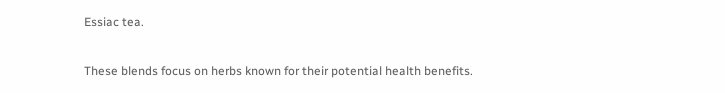Essiac tea.

These blends focus on herbs known for their potential health benefits.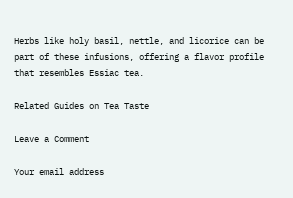Herbs like holy basil, nettle, and licorice can be part of these infusions, offering a flavor profile that resembles Essiac tea.

Related Guides on Tea Taste

Leave a Comment

Your email address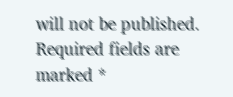will not be published. Required fields are marked *